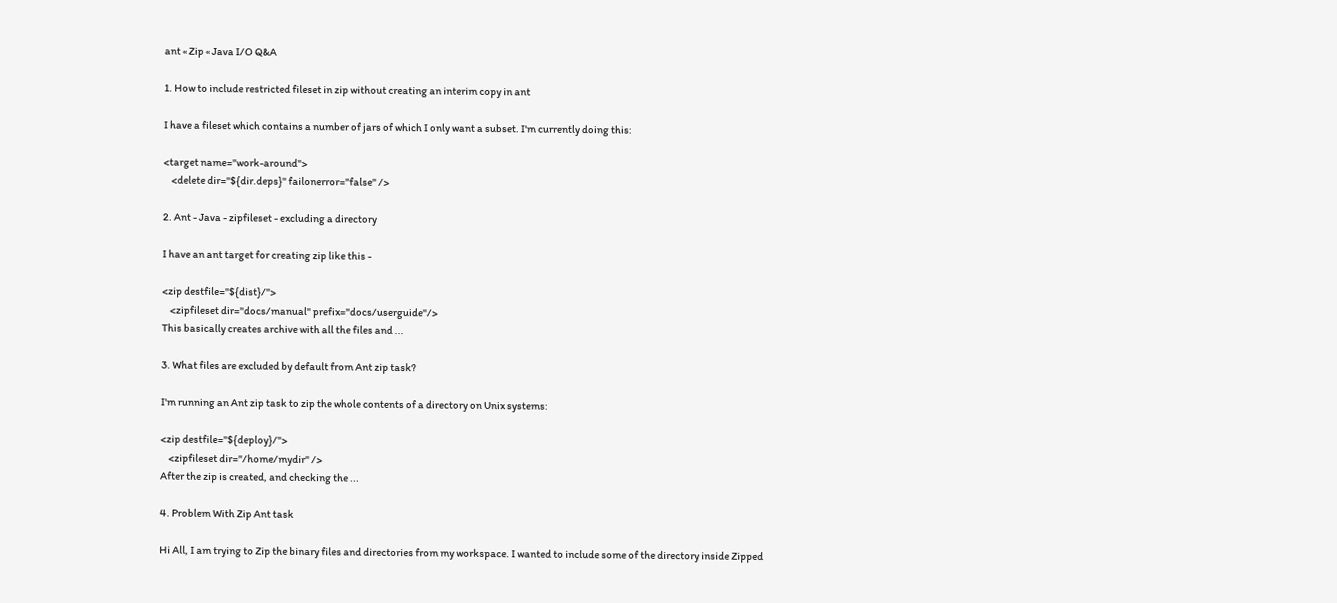ant « Zip « Java I/O Q&A

1. How to include restricted fileset in zip without creating an interim copy in ant

I have a fileset which contains a number of jars of which I only want a subset. I'm currently doing this:

<target name="work-around">
    <delete dir="${dir.deps}" failonerror="false" />

2. Ant - Java - zipfileset - excluding a directory

I have an ant target for creating zip like this -

<zip destfile="${dist}/">
    <zipfileset dir="docs/manual" prefix="docs/userguide"/>
This basically creates archive with all the files and ...

3. What files are excluded by default from Ant zip task?

I'm running an Ant zip task to zip the whole contents of a directory on Unix systems:

<zip destfile="${deploy}/">
    <zipfileset dir="/home/mydir" />
After the zip is created, and checking the ...

4. Problem With Zip Ant task

Hi All, I am trying to Zip the binary files and directories from my workspace. I wanted to include some of the directory inside Zipped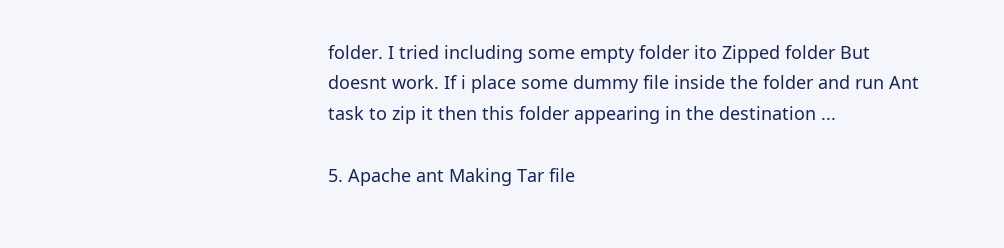folder. I tried including some empty folder ito Zipped folder But doesnt work. If i place some dummy file inside the folder and run Ant task to zip it then this folder appearing in the destination ...

5. Apache ant Making Tar file